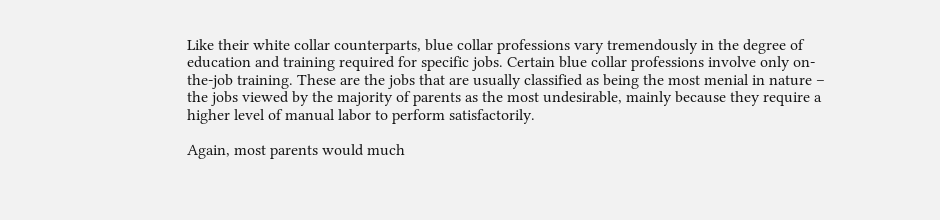Like their white collar counterparts, blue collar professions vary tremendously in the degree of education and training required for specific jobs. Certain blue collar professions involve only on-the-job training. These are the jobs that are usually classified as being the most menial in nature – the jobs viewed by the majority of parents as the most undesirable, mainly because they require a higher level of manual labor to perform satisfactorily.

Again, most parents would much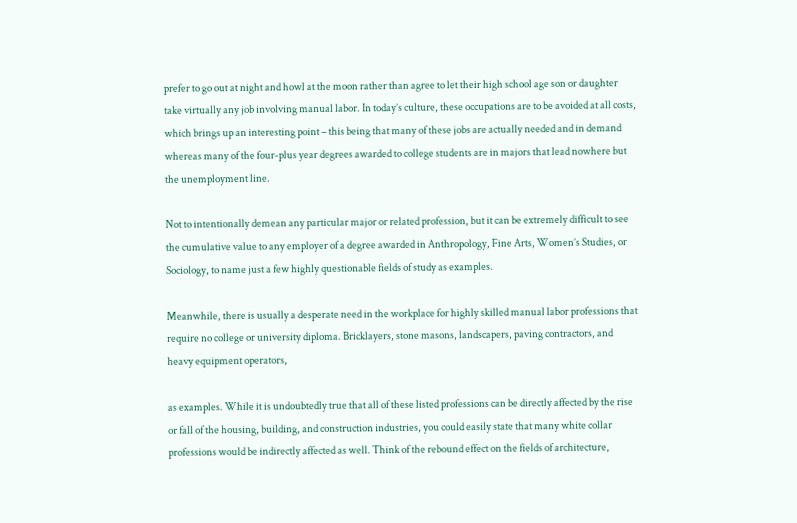prefer to go out at night and howl at the moon rather than agree to let their high school age son or daughter take virtually any job involving manual labor. In today’s culture, these occupations are to be avoided at all costs, which brings up an interesting point – this being that many of these jobs are actually needed and in demand whereas many of the four-plus year degrees awarded to college students are in majors that lead nowhere but the unemployment line.

Not to intentionally demean any particular major or related profession, but it can be extremely difficult to see the cumulative value to any employer of a degree awarded in Anthropology, Fine Arts, Women’s Studies, or Sociology, to name just a few highly questionable fields of study as examples.

Meanwhile, there is usually a desperate need in the workplace for highly skilled manual labor professions that require no college or university diploma. Bricklayers, stone masons, landscapers, paving contractors, and heavy equipment operators,

as examples. While it is undoubtedly true that all of these listed professions can be directly affected by the rise or fall of the housing, building, and construction industries, you could easily state that many white collar professions would be indirectly affected as well. Think of the rebound effect on the fields of architecture,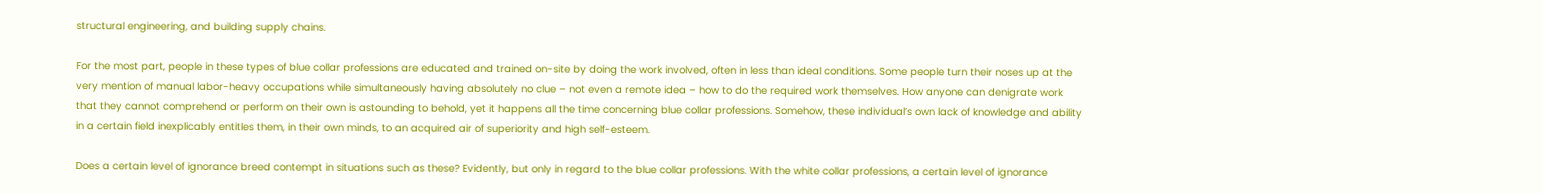structural engineering, and building supply chains.

For the most part, people in these types of blue collar professions are educated and trained on-site by doing the work involved, often in less than ideal conditions. Some people turn their noses up at the very mention of manual labor-heavy occupations while simultaneously having absolutely no clue – not even a remote idea – how to do the required work themselves. How anyone can denigrate work that they cannot comprehend or perform on their own is astounding to behold, yet it happens all the time concerning blue collar professions. Somehow, these individual’s own lack of knowledge and ability in a certain field inexplicably entitles them, in their own minds, to an acquired air of superiority and high self-esteem.

Does a certain level of ignorance breed contempt in situations such as these? Evidently, but only in regard to the blue collar professions. With the white collar professions, a certain level of ignorance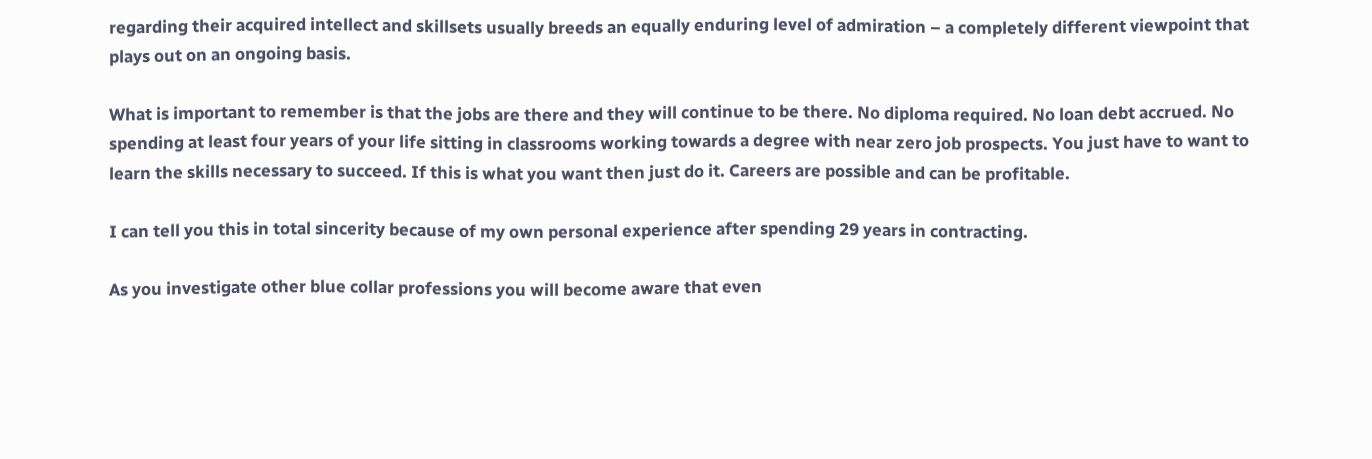regarding their acquired intellect and skillsets usually breeds an equally enduring level of admiration – a completely different viewpoint that plays out on an ongoing basis.

What is important to remember is that the jobs are there and they will continue to be there. No diploma required. No loan debt accrued. No spending at least four years of your life sitting in classrooms working towards a degree with near zero job prospects. You just have to want to learn the skills necessary to succeed. If this is what you want then just do it. Careers are possible and can be profitable.

I can tell you this in total sincerity because of my own personal experience after spending 29 years in contracting.

As you investigate other blue collar professions you will become aware that even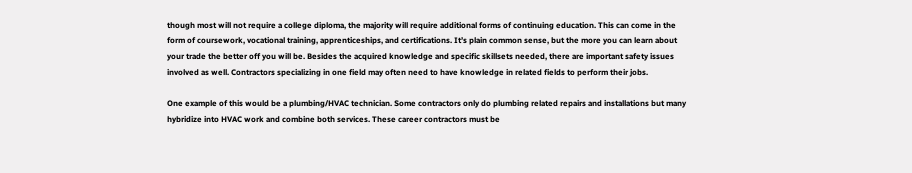though most will not require a college diploma, the majority will require additional forms of continuing education. This can come in the form of coursework, vocational training, apprenticeships, and certifications. It’s plain common sense, but the more you can learn about your trade the better off you will be. Besides the acquired knowledge and specific skillsets needed, there are important safety issues involved as well. Contractors specializing in one field may often need to have knowledge in related fields to perform their jobs.

One example of this would be a plumbing/HVAC technician. Some contractors only do plumbing related repairs and installations but many hybridize into HVAC work and combine both services. These career contractors must be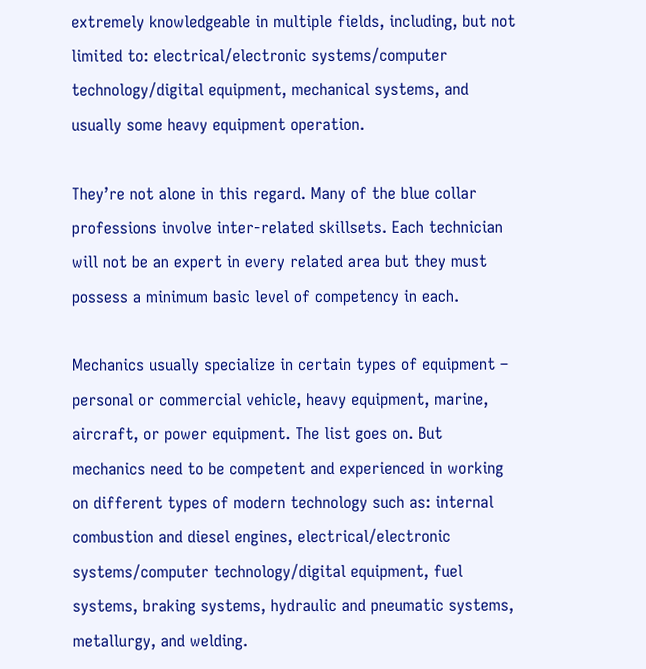extremely knowledgeable in multiple fields, including, but not limited to: electrical/electronic systems/computer technology/digital equipment, mechanical systems, and usually some heavy equipment operation.

They’re not alone in this regard. Many of the blue collar professions involve inter-related skillsets. Each technician will not be an expert in every related area but they must possess a minimum basic level of competency in each.

Mechanics usually specialize in certain types of equipment – personal or commercial vehicle, heavy equipment, marine, aircraft, or power equipment. The list goes on. But mechanics need to be competent and experienced in working on different types of modern technology such as: internal combustion and diesel engines, electrical/electronic systems/computer technology/digital equipment, fuel systems, braking systems, hydraulic and pneumatic systems, metallurgy, and welding.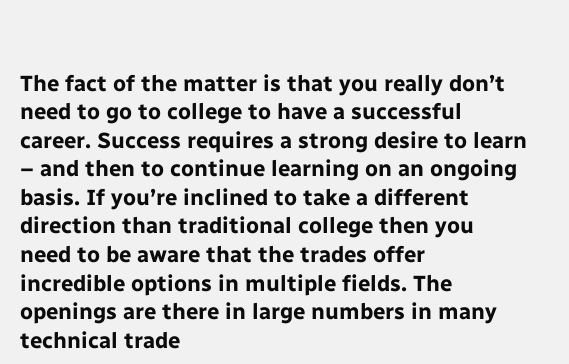The fact of the matter is that you really don’t need to go to college to have a successful career. Success requires a strong desire to learn – and then to continue learning on an ongoing basis. If you’re inclined to take a different direction than traditional college then you need to be aware that the trades offer incredible options in multiple fields. The openings are there in large numbers in many technical trade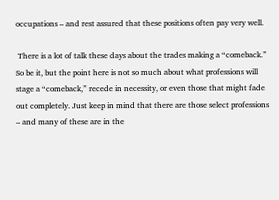occupations – and rest assured that these positions often pay very well.

 There is a lot of talk these days about the trades making a “comeback.” So be it, but the point here is not so much about what professions will stage a “comeback,” recede in necessity, or even those that might fade out completely. Just keep in mind that there are those select professions – and many of these are in the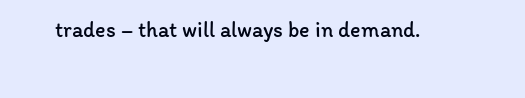trades – that will always be in demand.